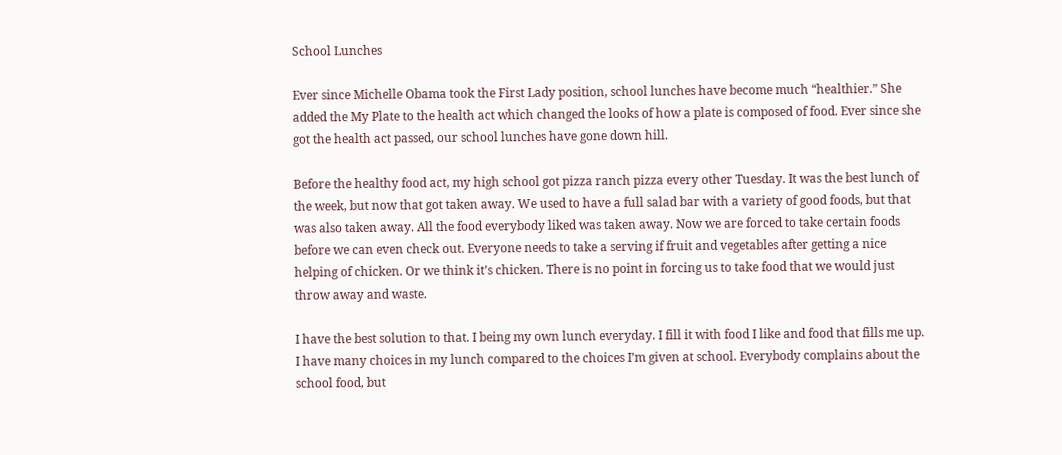School Lunches

Ever since Michelle Obama took the First Lady position, school lunches have become much “healthier.” She added the My Plate to the health act which changed the looks of how a plate is composed of food. Ever since she got the health act passed, our school lunches have gone down hill.

Before the healthy food act, my high school got pizza ranch pizza every other Tuesday. It was the best lunch of the week, but now that got taken away. We used to have a full salad bar with a variety of good foods, but that was also taken away. All the food everybody liked was taken away. Now we are forced to take certain foods before we can even check out. Everyone needs to take a serving if fruit and vegetables after getting a nice helping of chicken. Or we think it’s chicken. There is no point in forcing us to take food that we would just throw away and waste.

I have the best solution to that. I being my own lunch everyday. I fill it with food I like and food that fills me up. I have many choices in my lunch compared to the choices I’m given at school. Everybody complains about the school food, but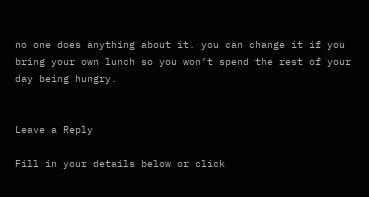no one does anything about it. you can change it if you bring your own lunch so you won’t spend the rest of your day being hungry.


Leave a Reply

Fill in your details below or click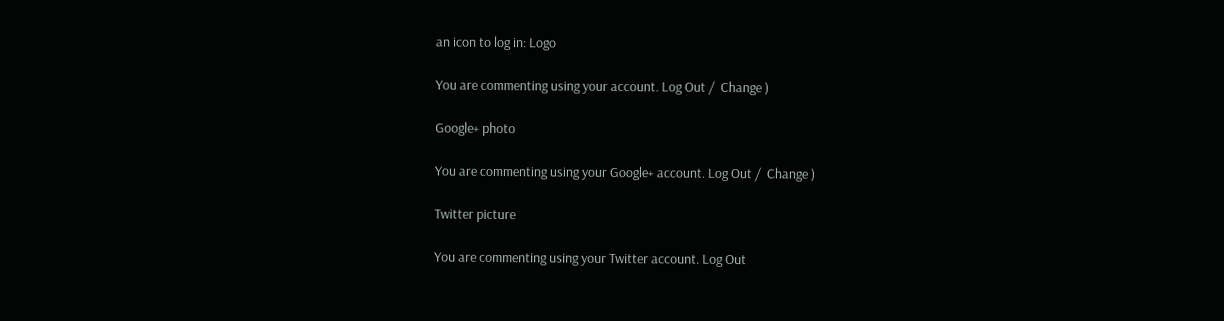an icon to log in: Logo

You are commenting using your account. Log Out /  Change )

Google+ photo

You are commenting using your Google+ account. Log Out /  Change )

Twitter picture

You are commenting using your Twitter account. Log Out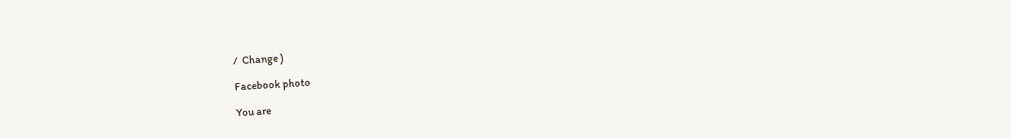/  Change )

Facebook photo

You are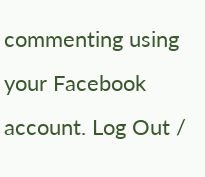commenting using your Facebook account. Log Out /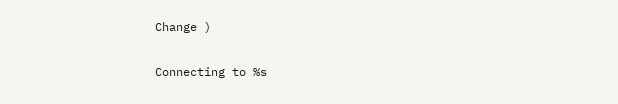Change )

Connecting to %s